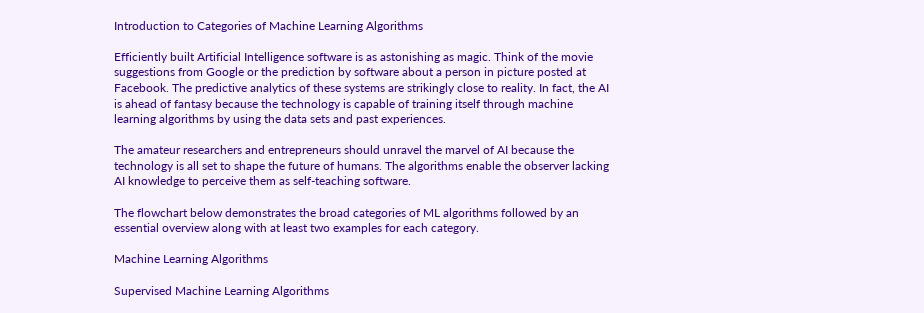Introduction to Categories of Machine Learning Algorithms

Efficiently built Artificial Intelligence software is as astonishing as magic. Think of the movie suggestions from Google or the prediction by software about a person in picture posted at Facebook. The predictive analytics of these systems are strikingly close to reality. In fact, the AI is ahead of fantasy because the technology is capable of training itself through machine learning algorithms by using the data sets and past experiences.

The amateur researchers and entrepreneurs should unravel the marvel of AI because the technology is all set to shape the future of humans. The algorithms enable the observer lacking AI knowledge to perceive them as self-teaching software.

The flowchart below demonstrates the broad categories of ML algorithms followed by an essential overview along with at least two examples for each category.

Machine Learning Algorithms

Supervised Machine Learning Algorithms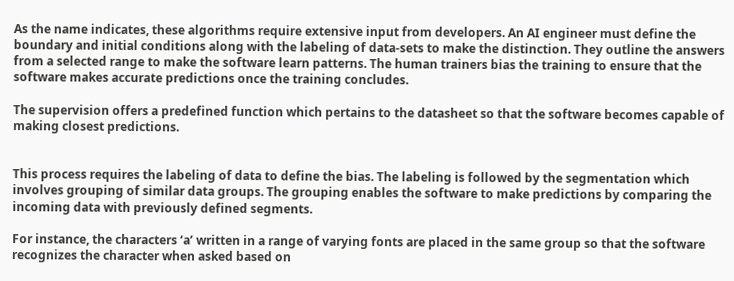As the name indicates, these algorithms require extensive input from developers. An AI engineer must define the boundary and initial conditions along with the labeling of data-sets to make the distinction. They outline the answers from a selected range to make the software learn patterns. The human trainers bias the training to ensure that the software makes accurate predictions once the training concludes.

The supervision offers a predefined function which pertains to the datasheet so that the software becomes capable of making closest predictions.


This process requires the labeling of data to define the bias. The labeling is followed by the segmentation which involves grouping of similar data groups. The grouping enables the software to make predictions by comparing the incoming data with previously defined segments.

For instance, the characters ‘a’ written in a range of varying fonts are placed in the same group so that the software recognizes the character when asked based on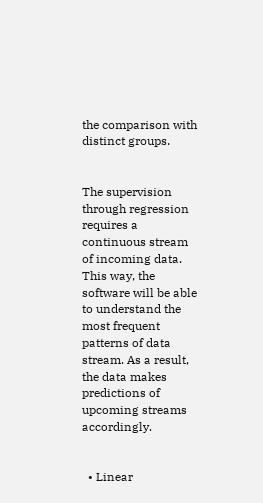the comparison with distinct groups.


The supervision through regression requires a continuous stream of incoming data. This way, the software will be able to understand the most frequent patterns of data stream. As a result, the data makes predictions of upcoming streams accordingly.


  • Linear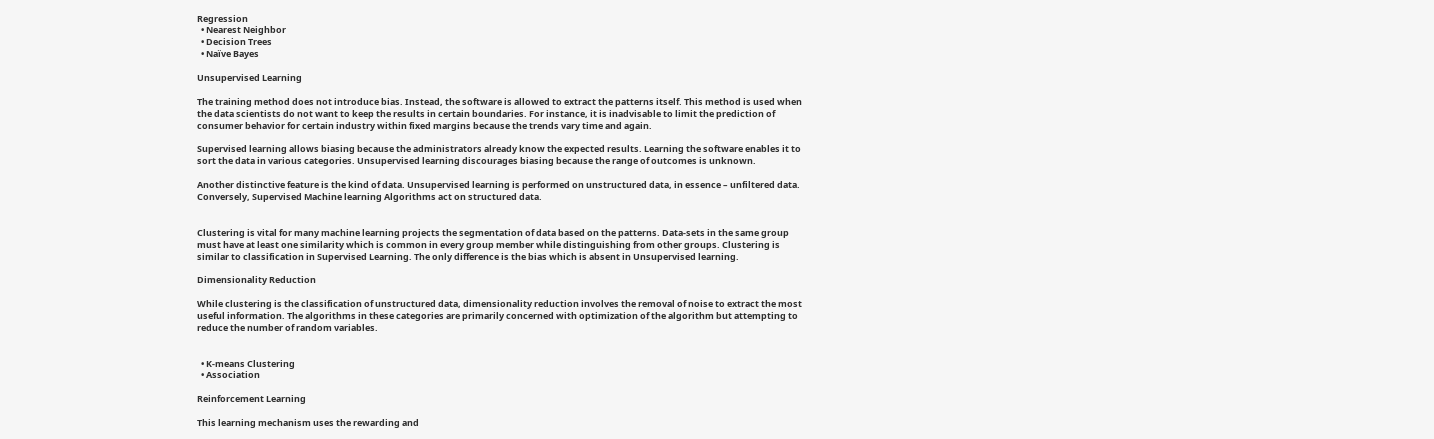Regression
  • Nearest Neighbor
  • Decision Trees
  • Naïve Bayes

Unsupervised Learning

The training method does not introduce bias. Instead, the software is allowed to extract the patterns itself. This method is used when the data scientists do not want to keep the results in certain boundaries. For instance, it is inadvisable to limit the prediction of consumer behavior for certain industry within fixed margins because the trends vary time and again.

Supervised learning allows biasing because the administrators already know the expected results. Learning the software enables it to sort the data in various categories. Unsupervised learning discourages biasing because the range of outcomes is unknown.

Another distinctive feature is the kind of data. Unsupervised learning is performed on unstructured data, in essence – unfiltered data. Conversely, Supervised Machine learning Algorithms act on structured data.


Clustering is vital for many machine learning projects the segmentation of data based on the patterns. Data-sets in the same group must have at least one similarity which is common in every group member while distinguishing from other groups. Clustering is similar to classification in Supervised Learning. The only difference is the bias which is absent in Unsupervised learning.

Dimensionality Reduction

While clustering is the classification of unstructured data, dimensionality reduction involves the removal of noise to extract the most useful information. The algorithms in these categories are primarily concerned with optimization of the algorithm but attempting to reduce the number of random variables.


  • K-means Clustering
  • Association

Reinforcement Learning

This learning mechanism uses the rewarding and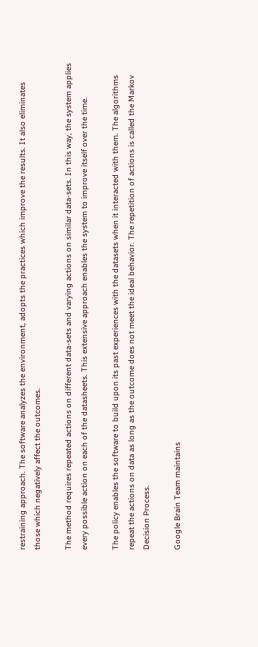restraining approach. The software analyzes the environment, adopts the practices which improve the results. It also eliminates those which negatively affect the outcomes.

The method requires repeated actions on different data-sets and varying actions on similar data-sets. In this way, the system applies every possible action on each of the datasheets. This extensive approach enables the system to improve itself over the time.

The policy enables the software to build upon its past experiences with the datasets when it interacted with them. The algorithms repeat the actions on data as long as the outcome does not meet the ideal behavior. The repetition of actions is called the Markov Decision Process.

Google Brain Team maintains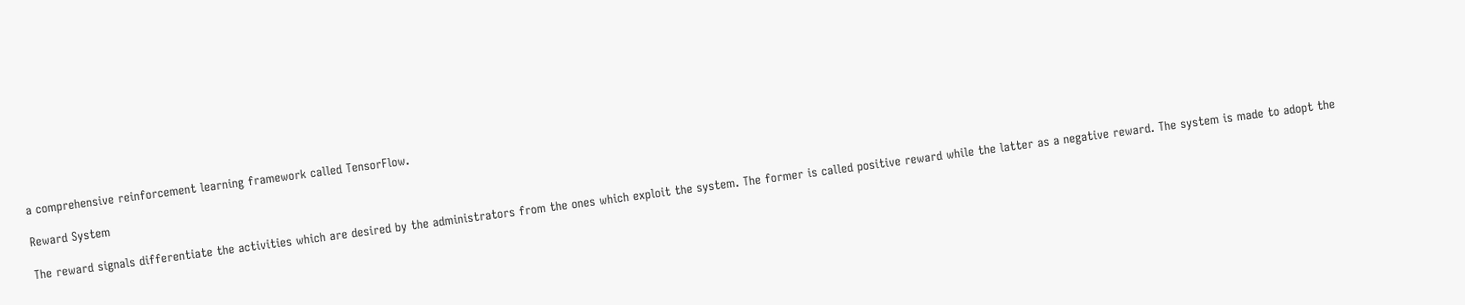a comprehensive reinforcement learning framework called TensorFlow.

Reward System

The reward signals differentiate the activities which are desired by the administrators from the ones which exploit the system. The former is called positive reward while the latter as a negative reward. The system is made to adopt the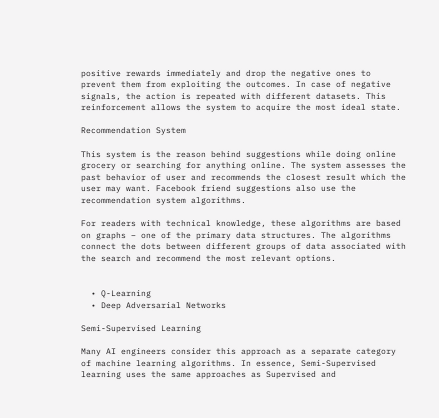positive rewards immediately and drop the negative ones to prevent them from exploiting the outcomes. In case of negative signals, the action is repeated with different datasets. This reinforcement allows the system to acquire the most ideal state.

Recommendation System

This system is the reason behind suggestions while doing online grocery or searching for anything online. The system assesses the past behavior of user and recommends the closest result which the user may want. Facebook friend suggestions also use the recommendation system algorithms.

For readers with technical knowledge, these algorithms are based on graphs – one of the primary data structures. The algorithms connect the dots between different groups of data associated with the search and recommend the most relevant options.


  • Q-Learning
  • Deep Adversarial Networks

Semi-Supervised Learning

Many AI engineers consider this approach as a separate category of machine learning algorithms. In essence, Semi-Supervised learning uses the same approaches as Supervised and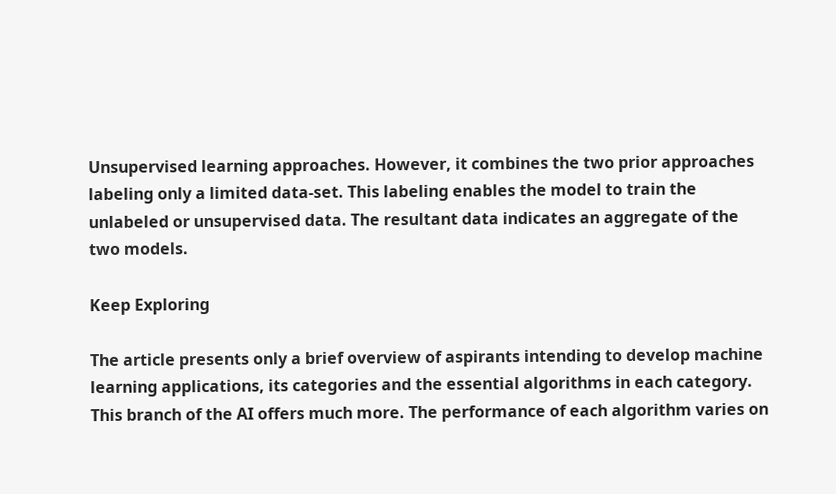Unsupervised learning approaches. However, it combines the two prior approaches labeling only a limited data-set. This labeling enables the model to train the unlabeled or unsupervised data. The resultant data indicates an aggregate of the two models.

Keep Exploring

The article presents only a brief overview of aspirants intending to develop machine learning applications, its categories and the essential algorithms in each category. This branch of the AI offers much more. The performance of each algorithm varies on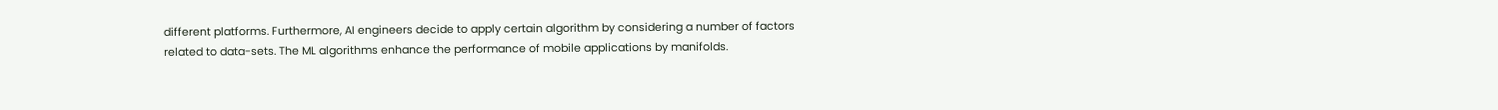different platforms. Furthermore, AI engineers decide to apply certain algorithm by considering a number of factors related to data-sets. The ML algorithms enhance the performance of mobile applications by manifolds.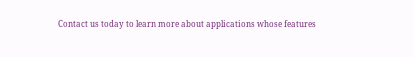Contact us today to learn more about applications whose features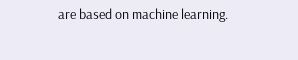are based on machine learning.